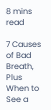8 mins read

7 Causes of Bad Breath, Plus When to See a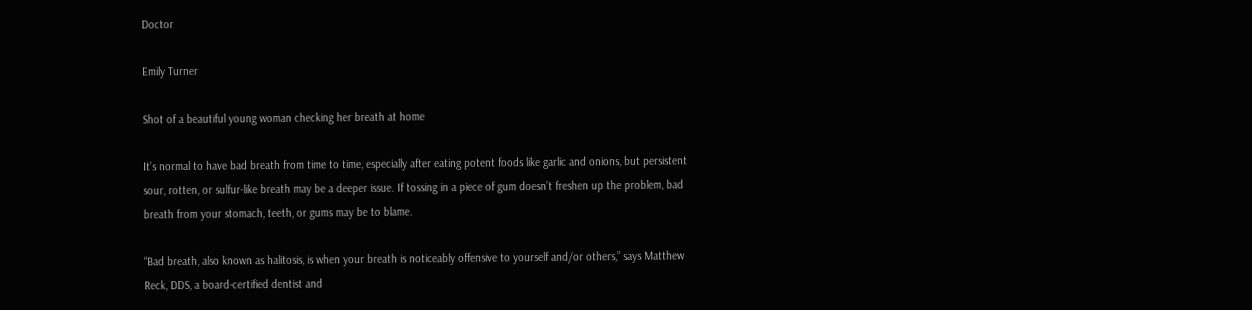Doctor

Emily Turner

Shot of a beautiful young woman checking her breath at home

It’s normal to have bad breath from time to time, especially after eating potent foods like garlic and onions, but persistent sour, rotten, or sulfur-like breath may be a deeper issue. If tossing in a piece of gum doesn’t freshen up the problem, bad breath from your stomach, teeth, or gums may be to blame.

“Bad breath, also known as halitosis, is when your breath is noticeably offensive to yourself and/or others,” says Matthew Reck, DDS, a board-certified dentist and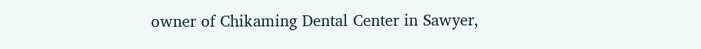owner of Chikaming Dental Center in Sawyer,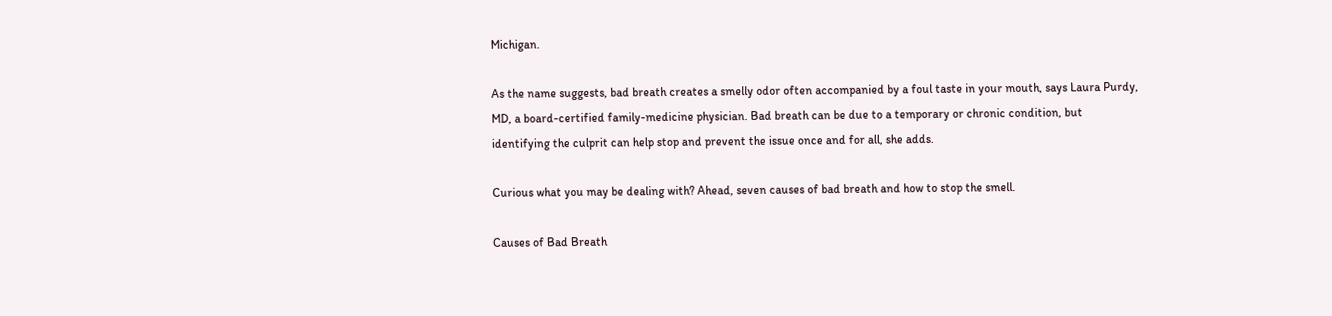Michigan.

As the name suggests, bad breath creates a smelly odor often accompanied by a foul taste in your mouth, says Laura Purdy, MD, a board-certified family-medicine physician. Bad breath can be due to a temporary or chronic condition, but identifying the culprit can help stop and prevent the issue once and for all, she adds.

Curious what you may be dealing with? Ahead, seven causes of bad breath and how to stop the smell.

Causes of Bad Breath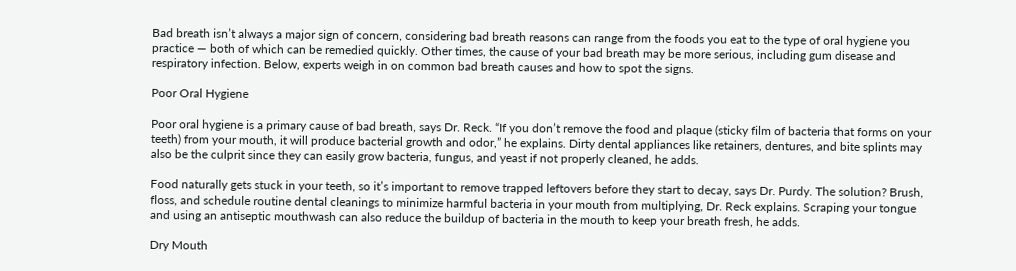Bad breath isn’t always a major sign of concern, considering bad breath reasons can range from the foods you eat to the type of oral hygiene you practice — both of which can be remedied quickly. Other times, the cause of your bad breath may be more serious, including gum disease and respiratory infection. Below, experts weigh in on common bad breath causes and how to spot the signs.

Poor Oral Hygiene

Poor oral hygiene is a primary cause of bad breath, says Dr. Reck. “If you don’t remove the food and plaque (sticky film of bacteria that forms on your teeth) from your mouth, it will produce bacterial growth and odor,” he explains. Dirty dental appliances like retainers, dentures, and bite splints may also be the culprit since they can easily grow bacteria, fungus, and yeast if not properly cleaned, he adds.

Food naturally gets stuck in your teeth, so it’s important to remove trapped leftovers before they start to decay, says Dr. Purdy. The solution? Brush, floss, and schedule routine dental cleanings to minimize harmful bacteria in your mouth from multiplying, Dr. Reck explains. Scraping your tongue and using an antiseptic mouthwash can also reduce the buildup of bacteria in the mouth to keep your breath fresh, he adds.

Dry Mouth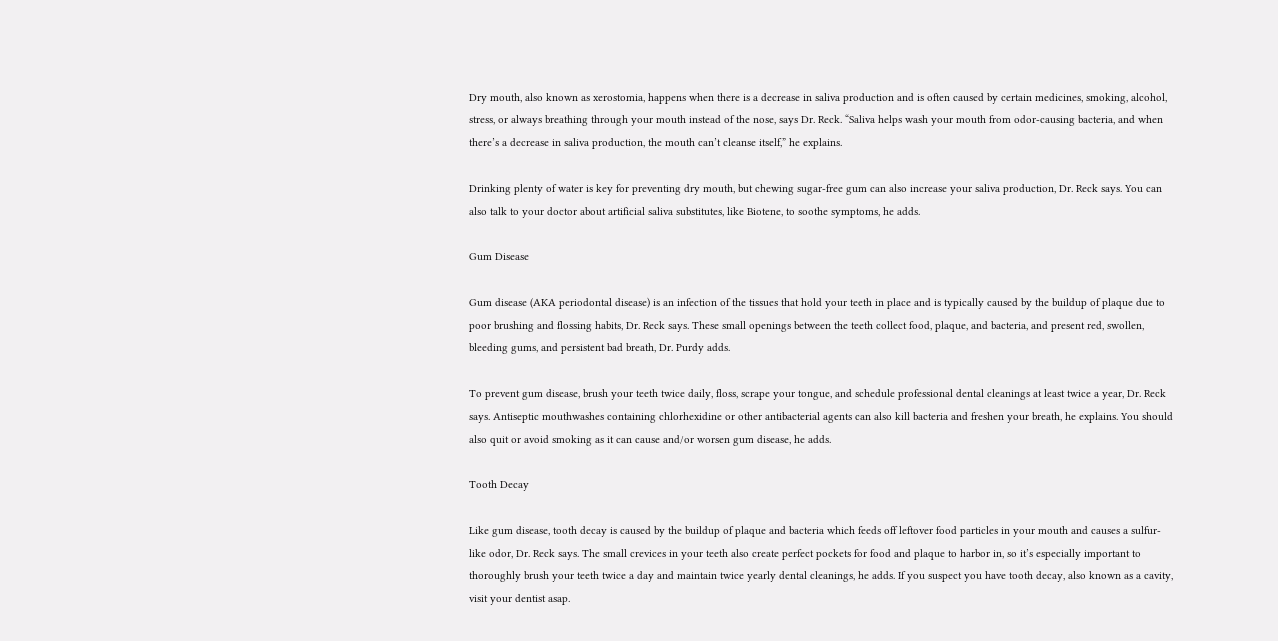Dry mouth, also known as xerostomia, happens when there is a decrease in saliva production and is often caused by certain medicines, smoking, alcohol, stress, or always breathing through your mouth instead of the nose, says Dr. Reck. “Saliva helps wash your mouth from odor-causing bacteria, and when there’s a decrease in saliva production, the mouth can’t cleanse itself,” he explains.

Drinking plenty of water is key for preventing dry mouth, but chewing sugar-free gum can also increase your saliva production, Dr. Reck says. You can also talk to your doctor about artificial saliva substitutes, like Biotene, to soothe symptoms, he adds.

Gum Disease

Gum disease (AKA periodontal disease) is an infection of the tissues that hold your teeth in place and is typically caused by the buildup of plaque due to poor brushing and flossing habits, Dr. Reck says. These small openings between the teeth collect food, plaque, and bacteria, and present red, swollen, bleeding gums, and persistent bad breath, Dr. Purdy adds.

To prevent gum disease, brush your teeth twice daily, floss, scrape your tongue, and schedule professional dental cleanings at least twice a year, Dr. Reck says. Antiseptic mouthwashes containing chlorhexidine or other antibacterial agents can also kill bacteria and freshen your breath, he explains. You should also quit or avoid smoking as it can cause and/or worsen gum disease, he adds.

Tooth Decay

Like gum disease, tooth decay is caused by the buildup of plaque and bacteria which feeds off leftover food particles in your mouth and causes a sulfur-like odor, Dr. Reck says. The small crevices in your teeth also create perfect pockets for food and plaque to harbor in, so it’s especially important to thoroughly brush your teeth twice a day and maintain twice yearly dental cleanings, he adds. If you suspect you have tooth decay, also known as a cavity, visit your dentist asap.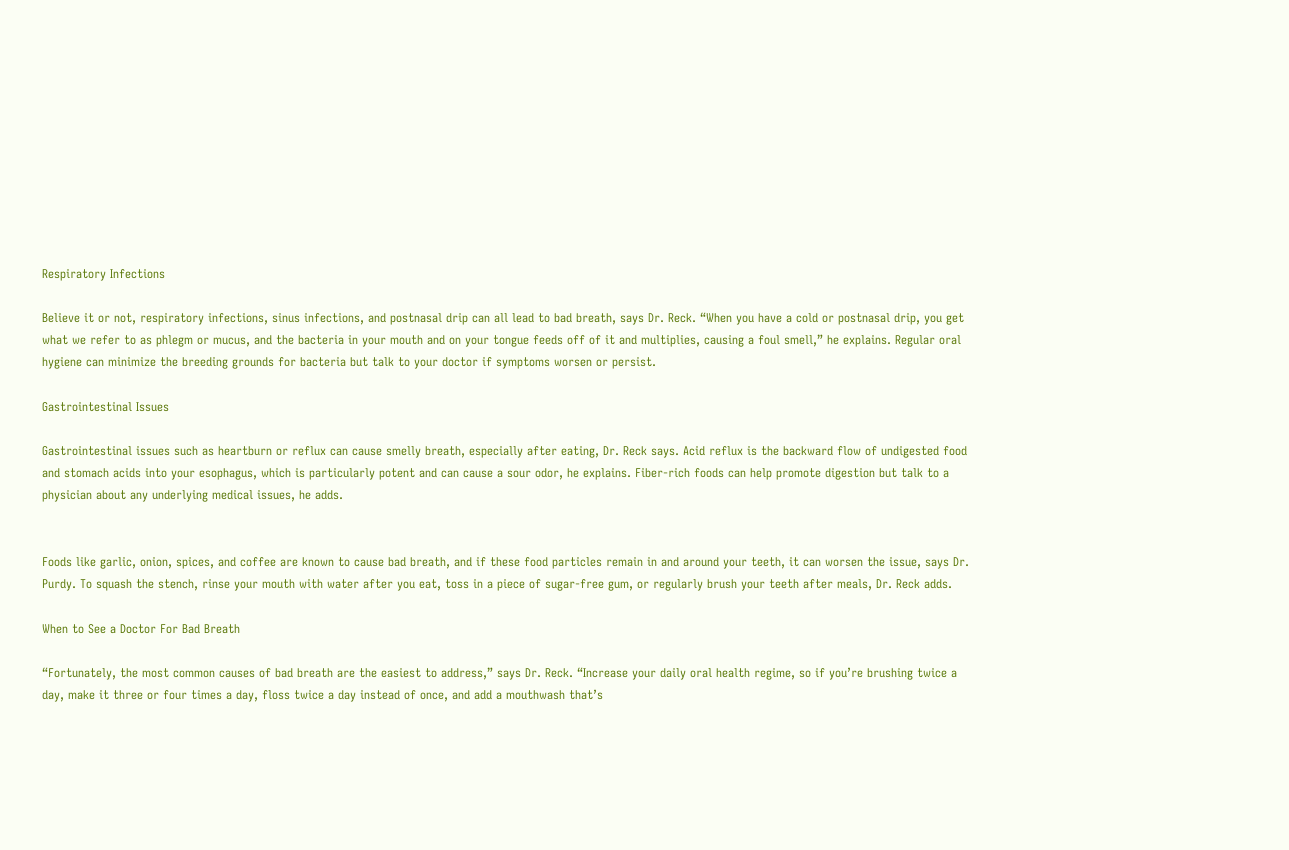Respiratory Infections

Believe it or not, respiratory infections, sinus infections, and postnasal drip can all lead to bad breath, says Dr. Reck. “When you have a cold or postnasal drip, you get what we refer to as phlegm or mucus, and the bacteria in your mouth and on your tongue feeds off of it and multiplies, causing a foul smell,” he explains. Regular oral hygiene can minimize the breeding grounds for bacteria but talk to your doctor if symptoms worsen or persist.

Gastrointestinal Issues

Gastrointestinal issues such as heartburn or reflux can cause smelly breath, especially after eating, Dr. Reck says. Acid reflux is the backward flow of undigested food and stomach acids into your esophagus, which is particularly potent and can cause a sour odor, he explains. Fiber-rich foods can help promote digestion but talk to a physician about any underlying medical issues, he adds.


Foods like garlic, onion, spices, and coffee are known to cause bad breath, and if these food particles remain in and around your teeth, it can worsen the issue, says Dr. Purdy. To squash the stench, rinse your mouth with water after you eat, toss in a piece of sugar-free gum, or regularly brush your teeth after meals, Dr. Reck adds.

When to See a Doctor For Bad Breath

“Fortunately, the most common causes of bad breath are the easiest to address,” says Dr. Reck. “Increase your daily oral health regime, so if you’re brushing twice a day, make it three or four times a day, floss twice a day instead of once, and add a mouthwash that’s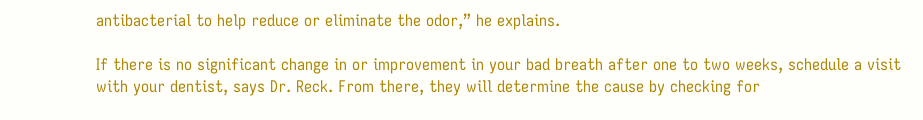antibacterial to help reduce or eliminate the odor,” he explains.

If there is no significant change in or improvement in your bad breath after one to two weeks, schedule a visit with your dentist, says Dr. Reck. From there, they will determine the cause by checking for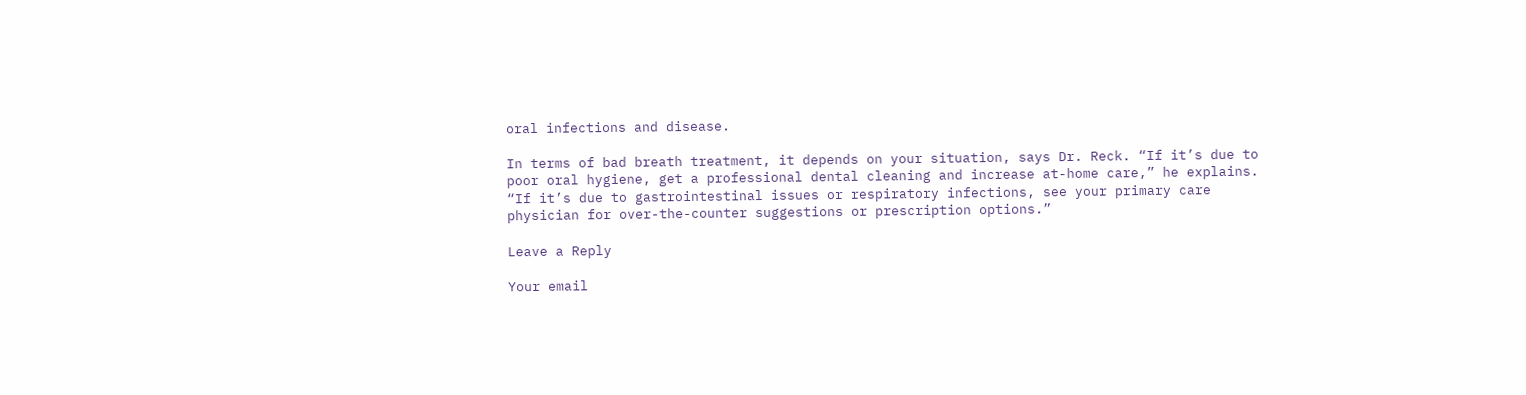oral infections and disease.

In terms of bad breath treatment, it depends on your situation, says Dr. Reck. “If it’s due to poor oral hygiene, get a professional dental cleaning and increase at-home care,” he explains. “If it’s due to gastrointestinal issues or respiratory infections, see your primary care physician for over-the-counter suggestions or prescription options.”

Leave a Reply

Your email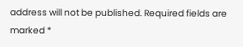address will not be published. Required fields are marked *